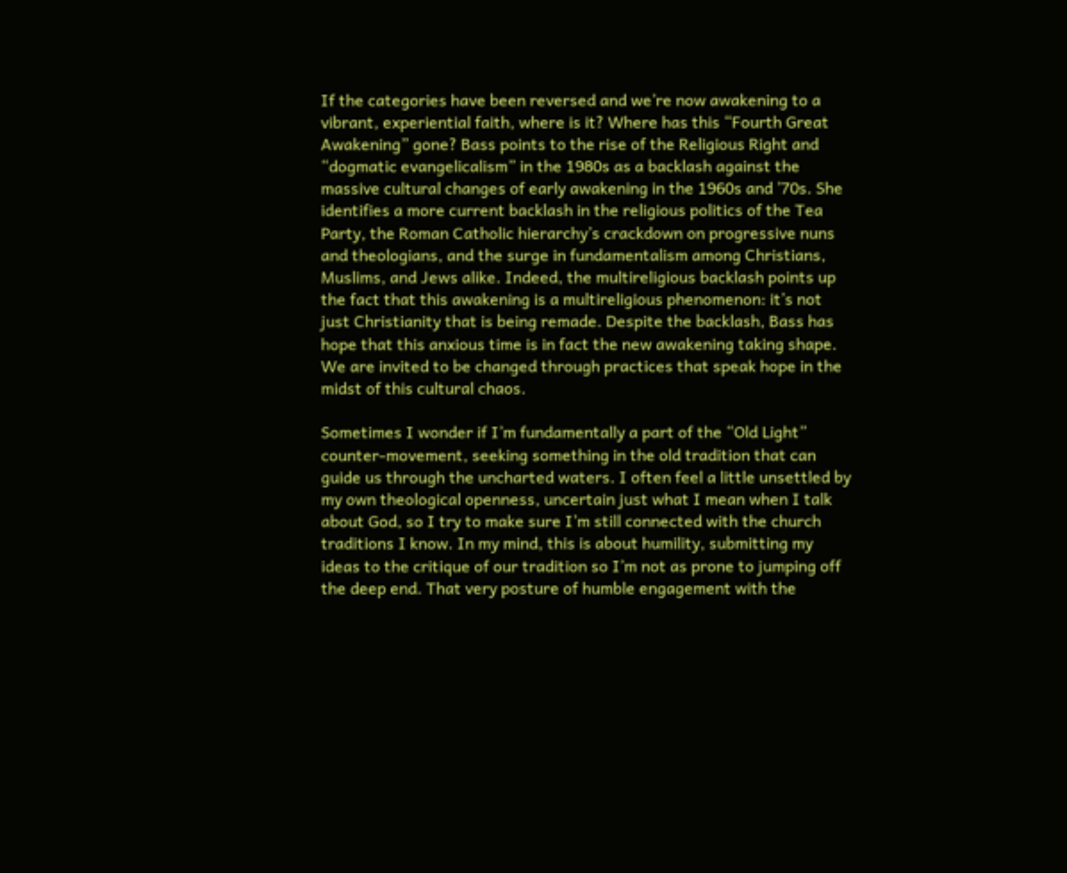If the categories have been reversed and we’re now awakening to a vibrant, experiential faith, where is it? Where has this “Fourth Great Awakening” gone? Bass points to the rise of the Religious Right and “dogmatic evangelicalism” in the 1980s as a backlash against the massive cultural changes of early awakening in the 1960s and ’70s. She identifies a more current backlash in the religious politics of the Tea Party, the Roman Catholic hierarchy’s crackdown on progressive nuns and theologians, and the surge in fundamentalism among Christians, Muslims, and Jews alike. Indeed, the multireligious backlash points up the fact that this awakening is a multireligious phenomenon: it’s not just Christianity that is being remade. Despite the backlash, Bass has hope that this anxious time is in fact the new awakening taking shape. We are invited to be changed through practices that speak hope in the midst of this cultural chaos.

Sometimes I wonder if I’m fundamentally a part of the “Old Light” counter-movement, seeking something in the old tradition that can guide us through the uncharted waters. I often feel a little unsettled by my own theological openness, uncertain just what I mean when I talk about God, so I try to make sure I’m still connected with the church traditions I know. In my mind, this is about humility, submitting my ideas to the critique of our tradition so I’m not as prone to jumping off the deep end. That very posture of humble engagement with the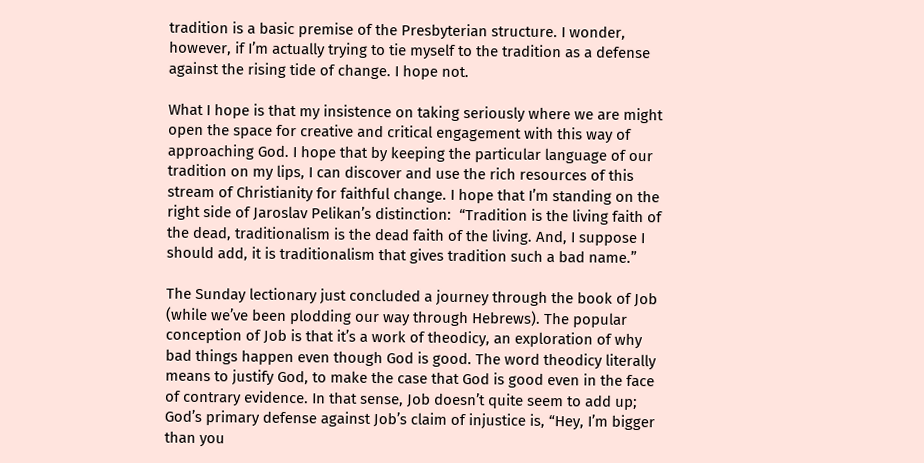tradition is a basic premise of the Presbyterian structure. I wonder, however, if I’m actually trying to tie myself to the tradition as a defense against the rising tide of change. I hope not.

What I hope is that my insistence on taking seriously where we are might open the space for creative and critical engagement with this way of approaching God. I hope that by keeping the particular language of our tradition on my lips, I can discover and use the rich resources of this stream of Christianity for faithful change. I hope that I’m standing on the right side of Jaroslav Pelikan’s distinction:  “Tradition is the living faith of the dead, traditionalism is the dead faith of the living. And, I suppose I should add, it is traditionalism that gives tradition such a bad name.”

The Sunday lectionary just concluded a journey through the book of Job (while we’ve been plodding our way through Hebrews). The popular conception of Job is that it’s a work of theodicy, an exploration of why bad things happen even though God is good. The word theodicy literally means to justify God, to make the case that God is good even in the face of contrary evidence. In that sense, Job doesn’t quite seem to add up; God’s primary defense against Job’s claim of injustice is, “Hey, I’m bigger than you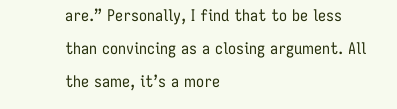are.” Personally, I find that to be less than convincing as a closing argument. All the same, it’s a more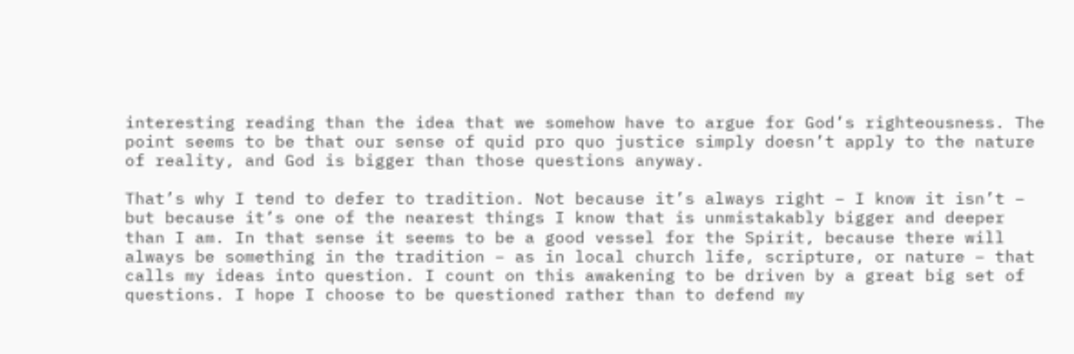interesting reading than the idea that we somehow have to argue for God’s righteousness. The point seems to be that our sense of quid pro quo justice simply doesn’t apply to the nature of reality, and God is bigger than those questions anyway.

That’s why I tend to defer to tradition. Not because it’s always right – I know it isn’t – but because it’s one of the nearest things I know that is unmistakably bigger and deeper than I am. In that sense it seems to be a good vessel for the Spirit, because there will always be something in the tradition – as in local church life, scripture, or nature – that calls my ideas into question. I count on this awakening to be driven by a great big set of questions. I hope I choose to be questioned rather than to defend my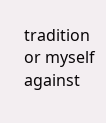tradition or myself against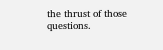the thrust of those questions.